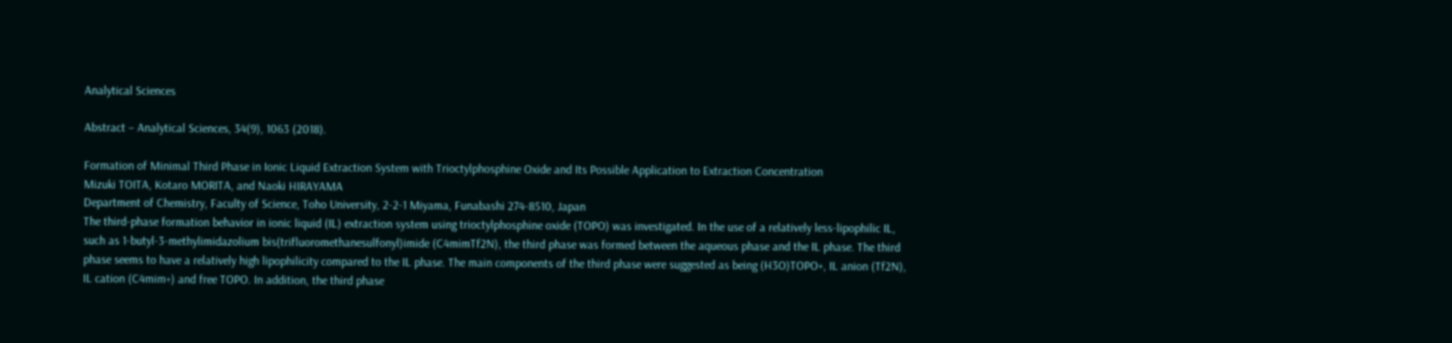Analytical Sciences

Abstract − Analytical Sciences, 34(9), 1063 (2018).

Formation of Minimal Third Phase in Ionic Liquid Extraction System with Trioctylphosphine Oxide and Its Possible Application to Extraction Concentration
Mizuki TOITA, Kotaro MORITA, and Naoki HIRAYAMA
Department of Chemistry, Faculty of Science, Toho University, 2-2-1 Miyama, Funabashi 274-8510, Japan
The third-phase formation behavior in ionic liquid (IL) extraction system using trioctylphosphine oxide (TOPO) was investigated. In the use of a relatively less-lipophilic IL, such as 1-butyl-3-methylimidazolium bis(trifluoromethanesulfonyl)imide (C4mimTf2N), the third phase was formed between the aqueous phase and the IL phase. The third phase seems to have a relatively high lipophilicity compared to the IL phase. The main components of the third phase were suggested as being (H3O)TOPO+, IL anion (Tf2N), IL cation (C4mim+) and free TOPO. In addition, the third phase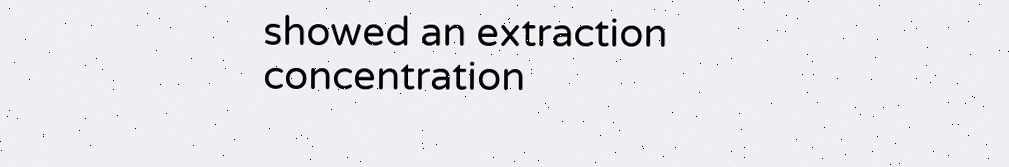showed an extraction concentration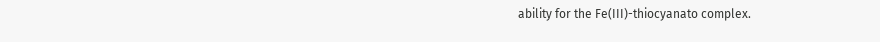ability for the Fe(III)-thiocyanato complex.